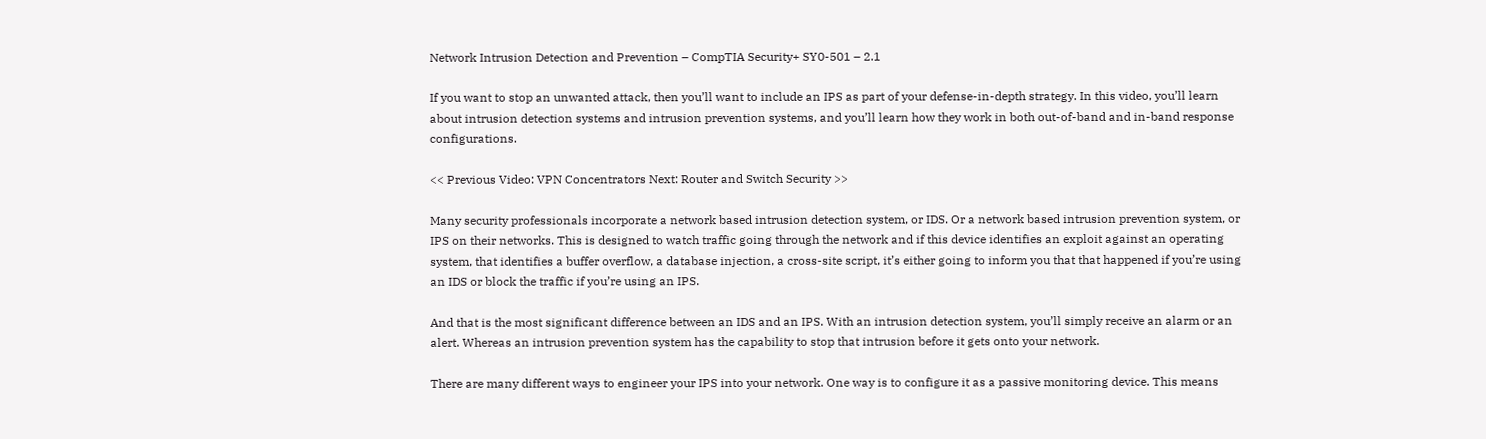Network Intrusion Detection and Prevention – CompTIA Security+ SY0-501 – 2.1

If you want to stop an unwanted attack, then you’ll want to include an IPS as part of your defense-in-depth strategy. In this video, you’ll learn about intrusion detection systems and intrusion prevention systems, and you’ll learn how they work in both out-of-band and in-band response configurations.

<< Previous Video: VPN Concentrators Next: Router and Switch Security >>

Many security professionals incorporate a network based intrusion detection system, or IDS. Or a network based intrusion prevention system, or IPS on their networks. This is designed to watch traffic going through the network and if this device identifies an exploit against an operating system, that identifies a buffer overflow, a database injection, a cross-site script, it’s either going to inform you that that happened if you’re using an IDS or block the traffic if you’re using an IPS.

And that is the most significant difference between an IDS and an IPS. With an intrusion detection system, you’ll simply receive an alarm or an alert. Whereas an intrusion prevention system has the capability to stop that intrusion before it gets onto your network.

There are many different ways to engineer your IPS into your network. One way is to configure it as a passive monitoring device. This means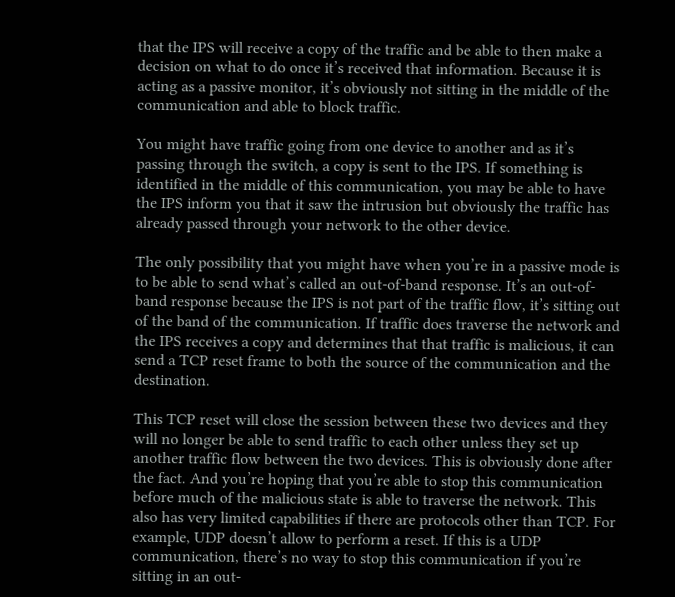that the IPS will receive a copy of the traffic and be able to then make a decision on what to do once it’s received that information. Because it is acting as a passive monitor, it’s obviously not sitting in the middle of the communication and able to block traffic.

You might have traffic going from one device to another and as it’s passing through the switch, a copy is sent to the IPS. If something is identified in the middle of this communication, you may be able to have the IPS inform you that it saw the intrusion but obviously the traffic has already passed through your network to the other device.

The only possibility that you might have when you’re in a passive mode is to be able to send what’s called an out-of-band response. It’s an out-of-band response because the IPS is not part of the traffic flow, it’s sitting out of the band of the communication. If traffic does traverse the network and the IPS receives a copy and determines that that traffic is malicious, it can send a TCP reset frame to both the source of the communication and the destination.

This TCP reset will close the session between these two devices and they will no longer be able to send traffic to each other unless they set up another traffic flow between the two devices. This is obviously done after the fact. And you’re hoping that you’re able to stop this communication before much of the malicious state is able to traverse the network. This also has very limited capabilities if there are protocols other than TCP. For example, UDP doesn’t allow to perform a reset. If this is a UDP communication, there’s no way to stop this communication if you’re sitting in an out-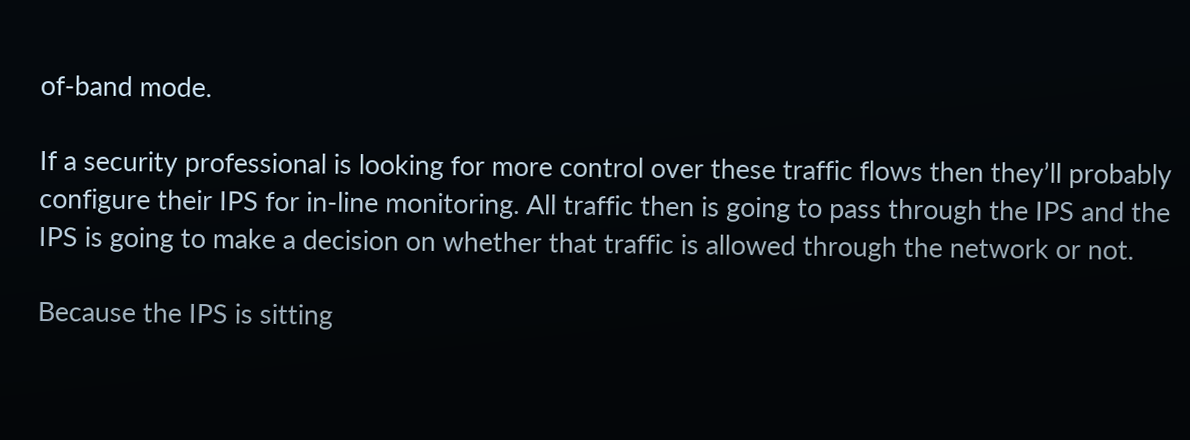of-band mode.

If a security professional is looking for more control over these traffic flows then they’ll probably configure their IPS for in-line monitoring. All traffic then is going to pass through the IPS and the IPS is going to make a decision on whether that traffic is allowed through the network or not.

Because the IPS is sitting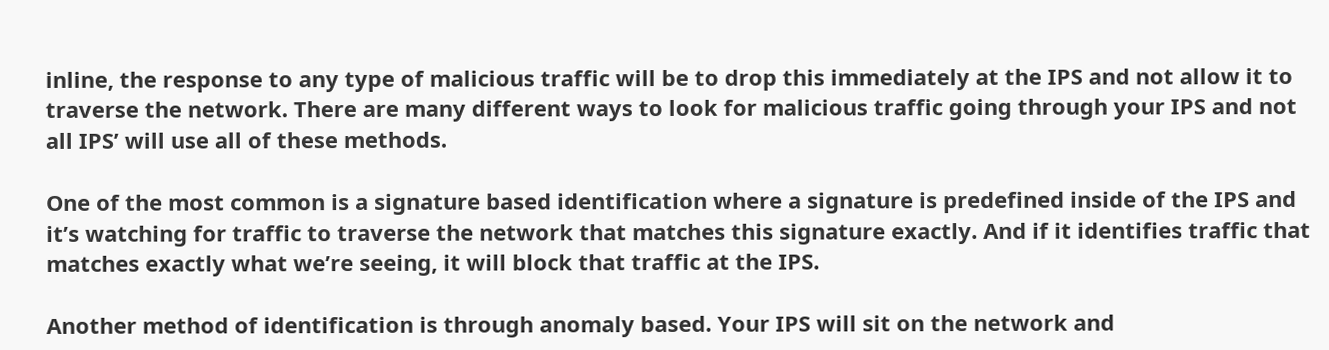inline, the response to any type of malicious traffic will be to drop this immediately at the IPS and not allow it to traverse the network. There are many different ways to look for malicious traffic going through your IPS and not all IPS’ will use all of these methods.

One of the most common is a signature based identification where a signature is predefined inside of the IPS and it’s watching for traffic to traverse the network that matches this signature exactly. And if it identifies traffic that matches exactly what we’re seeing, it will block that traffic at the IPS.

Another method of identification is through anomaly based. Your IPS will sit on the network and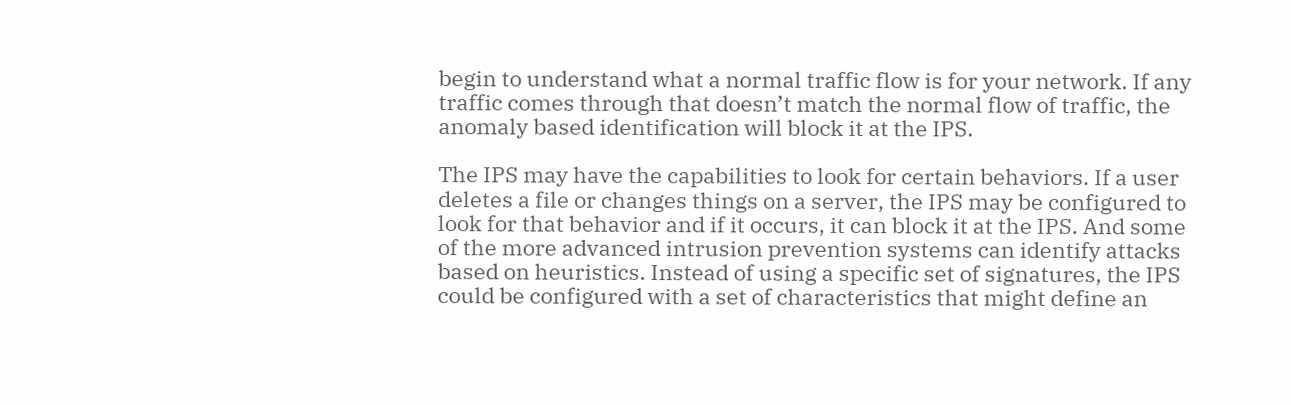begin to understand what a normal traffic flow is for your network. If any traffic comes through that doesn’t match the normal flow of traffic, the anomaly based identification will block it at the IPS.

The IPS may have the capabilities to look for certain behaviors. If a user deletes a file or changes things on a server, the IPS may be configured to look for that behavior and if it occurs, it can block it at the IPS. And some of the more advanced intrusion prevention systems can identify attacks based on heuristics. Instead of using a specific set of signatures, the IPS could be configured with a set of characteristics that might define an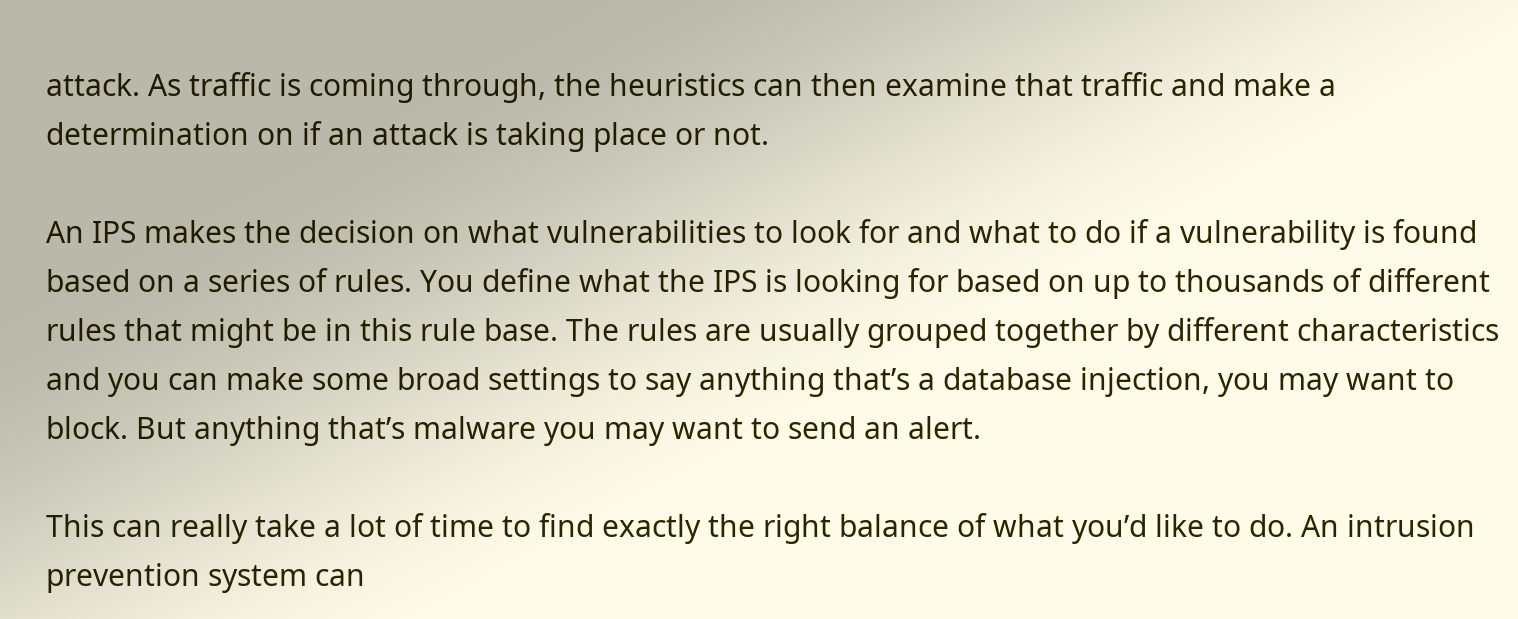attack. As traffic is coming through, the heuristics can then examine that traffic and make a determination on if an attack is taking place or not.

An IPS makes the decision on what vulnerabilities to look for and what to do if a vulnerability is found based on a series of rules. You define what the IPS is looking for based on up to thousands of different rules that might be in this rule base. The rules are usually grouped together by different characteristics and you can make some broad settings to say anything that’s a database injection, you may want to block. But anything that’s malware you may want to send an alert.

This can really take a lot of time to find exactly the right balance of what you’d like to do. An intrusion prevention system can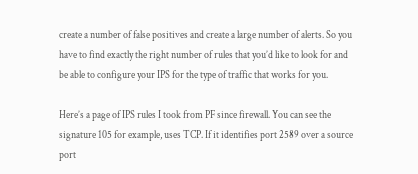create a number of false positives and create a large number of alerts. So you have to find exactly the right number of rules that you’d like to look for and be able to configure your IPS for the type of traffic that works for you.

Here’s a page of IPS rules I took from PF since firewall. You can see the signature 105 for example, uses TCP. If it identifies port 2589 over a source port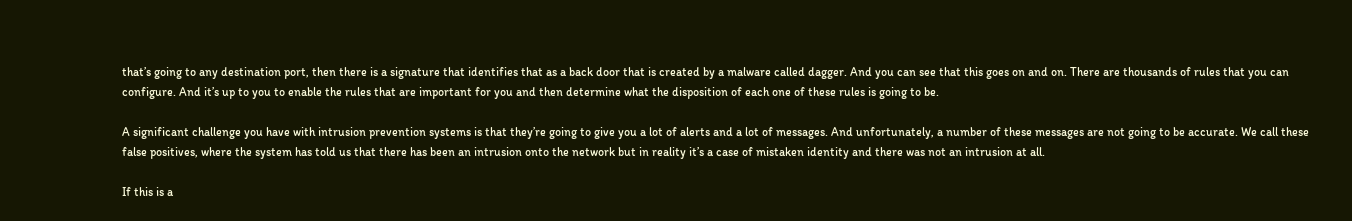that’s going to any destination port, then there is a signature that identifies that as a back door that is created by a malware called dagger. And you can see that this goes on and on. There are thousands of rules that you can configure. And it’s up to you to enable the rules that are important for you and then determine what the disposition of each one of these rules is going to be.

A significant challenge you have with intrusion prevention systems is that they’re going to give you a lot of alerts and a lot of messages. And unfortunately, a number of these messages are not going to be accurate. We call these false positives, where the system has told us that there has been an intrusion onto the network but in reality it’s a case of mistaken identity and there was not an intrusion at all.

If this is a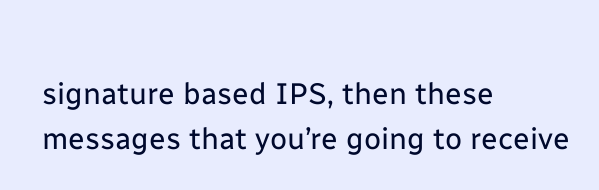signature based IPS, then these messages that you’re going to receive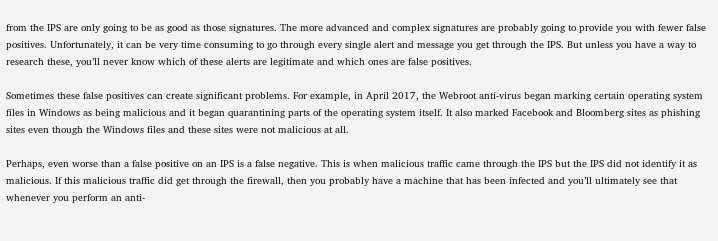from the IPS are only going to be as good as those signatures. The more advanced and complex signatures are probably going to provide you with fewer false positives. Unfortunately, it can be very time consuming to go through every single alert and message you get through the IPS. But unless you have a way to research these, you’ll never know which of these alerts are legitimate and which ones are false positives.

Sometimes these false positives can create significant problems. For example, in April 2017, the Webroot anti-virus began marking certain operating system files in Windows as being malicious and it began quarantining parts of the operating system itself. It also marked Facebook and Bloomberg sites as phishing sites even though the Windows files and these sites were not malicious at all.

Perhaps, even worse than a false positive on an IPS is a false negative. This is when malicious traffic came through the IPS but the IPS did not identify it as malicious. If this malicious traffic did get through the firewall, then you probably have a machine that has been infected and you’ll ultimately see that whenever you perform an anti-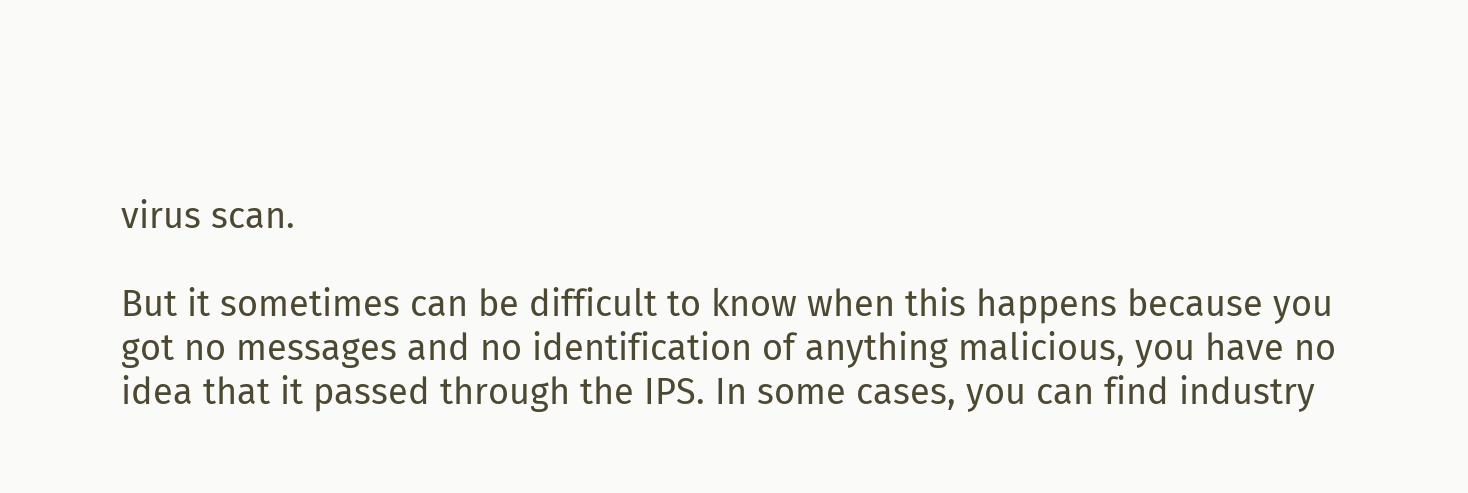virus scan.

But it sometimes can be difficult to know when this happens because you got no messages and no identification of anything malicious, you have no idea that it passed through the IPS. In some cases, you can find industry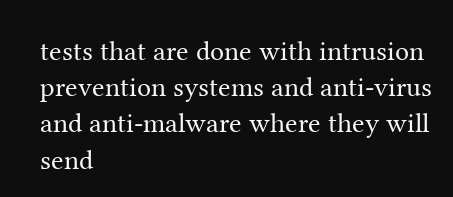tests that are done with intrusion prevention systems and anti-virus and anti-malware where they will send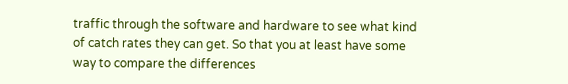traffic through the software and hardware to see what kind of catch rates they can get. So that you at least have some way to compare the differences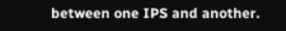between one IPS and another.